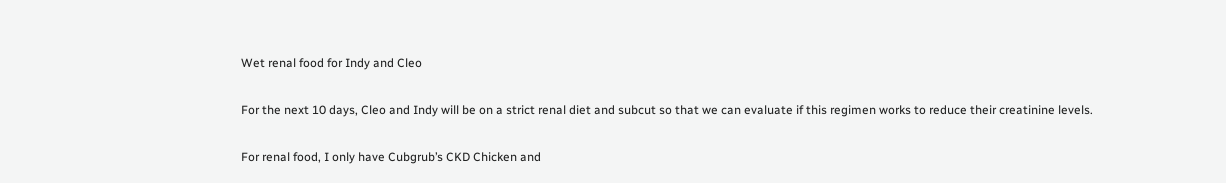Wet renal food for Indy and Cleo

For the next 10 days, Cleo and Indy will be on a strict renal diet and subcut so that we can evaluate if this regimen works to reduce their creatinine levels.

For renal food, I only have Cubgrub’s CKD Chicken and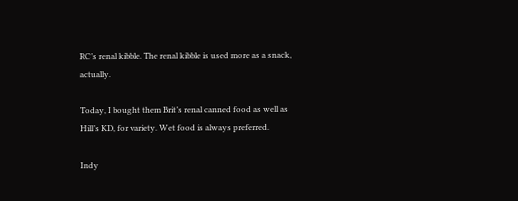RC’s renal kibble. The renal kibble is used more as a snack, actually.

Today, I bought them Brit’s renal canned food as well as Hill’s KD, for variety. Wet food is always preferred.

Indy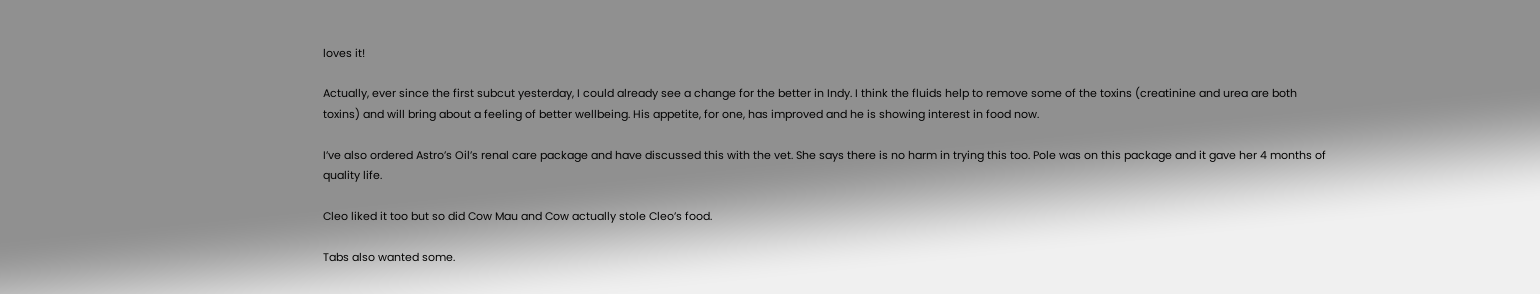loves it!

Actually, ever since the first subcut yesterday, I could already see a change for the better in Indy. I think the fluids help to remove some of the toxins (creatinine and urea are both toxins) and will bring about a feeling of better wellbeing. His appetite, for one, has improved and he is showing interest in food now.

I’ve also ordered Astro’s Oil’s renal care package and have discussed this with the vet. She says there is no harm in trying this too. Pole was on this package and it gave her 4 months of quality life.

Cleo liked it too but so did Cow Mau and Cow actually stole Cleo’s food.

Tabs also wanted some.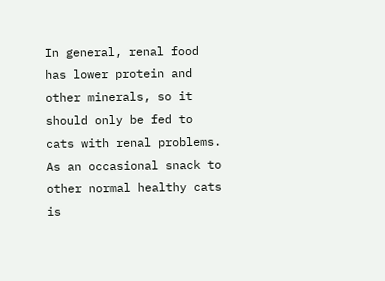In general, renal food has lower protein and other minerals, so it should only be fed to cats with renal problems. As an occasional snack to other normal healthy cats is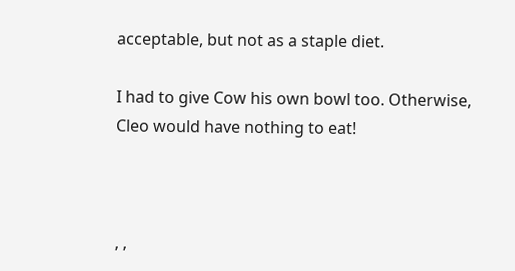acceptable, but not as a staple diet.

I had to give Cow his own bowl too. Otherwise, Cleo would have nothing to eat!



, ,